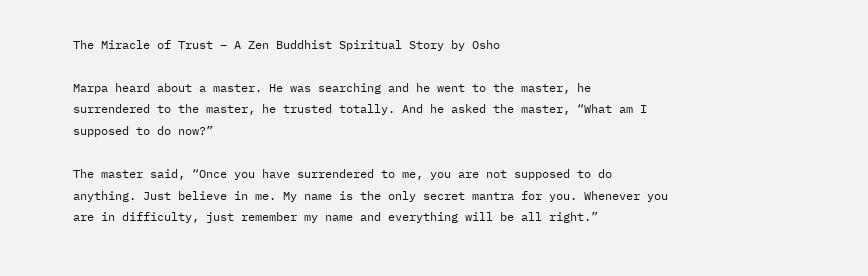The Miracle of Trust – A Zen Buddhist Spiritual Story by Osho

Marpa heard about a master. He was searching and he went to the master, he surrendered to the master, he trusted totally. And he asked the master, “What am I supposed to do now?”

The master said, “Once you have surrendered to me, you are not supposed to do anything. Just believe in me. My name is the only secret mantra for you. Whenever you are in difficulty, just remember my name and everything will be all right.”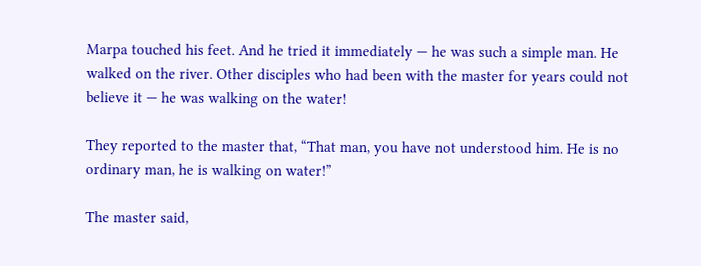Marpa touched his feet. And he tried it immediately — he was such a simple man. He walked on the river. Other disciples who had been with the master for years could not believe it — he was walking on the water!

They reported to the master that, “That man, you have not understood him. He is no ordinary man, he is walking on water!”

The master said,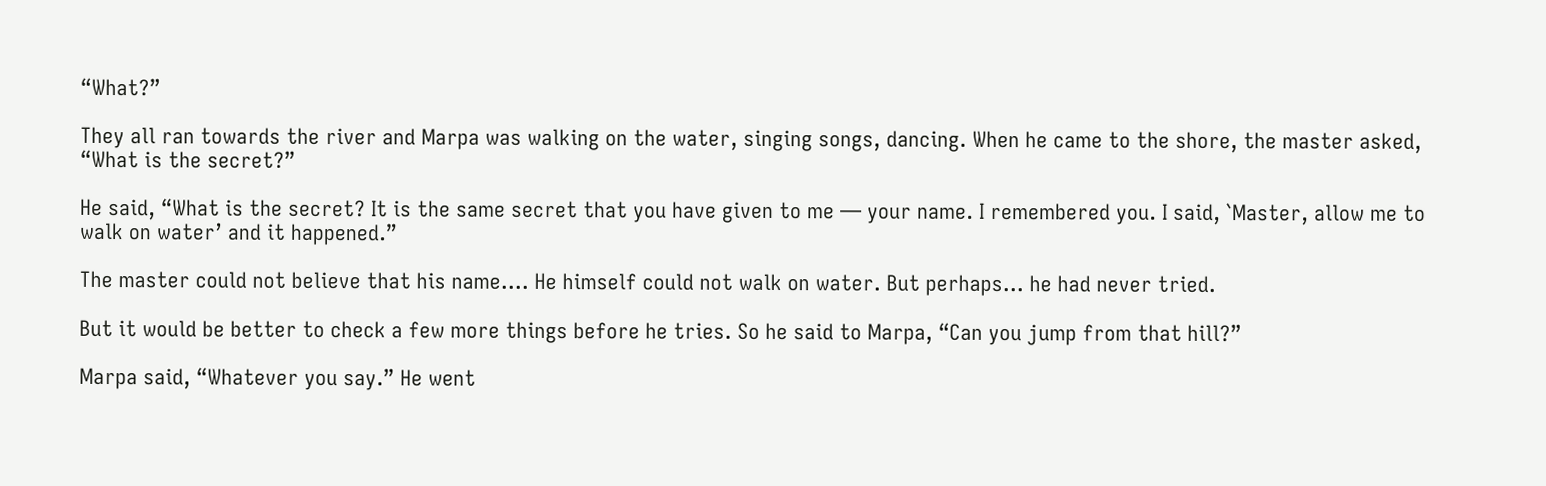“What?”

They all ran towards the river and Marpa was walking on the water, singing songs, dancing. When he came to the shore, the master asked, “What is the secret?”

He said, “What is the secret? It is the same secret that you have given to me — your name. I remembered you. I said, `Master, allow me to walk on water’ and it happened.”

The master could not believe that his name…. He himself could not walk on water. But perhaps… he had never tried.

But it would be better to check a few more things before he tries. So he said to Marpa, “Can you jump from that hill?”

Marpa said, “Whatever you say.” He went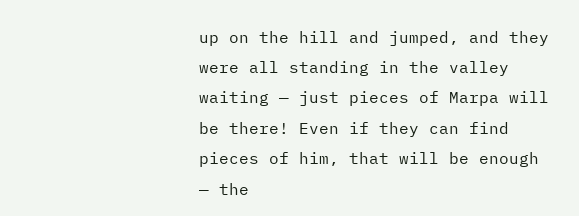up on the hill and jumped, and they were all standing in the valley waiting — just pieces of Marpa will be there! Even if they can find pieces of him, that will be enough — the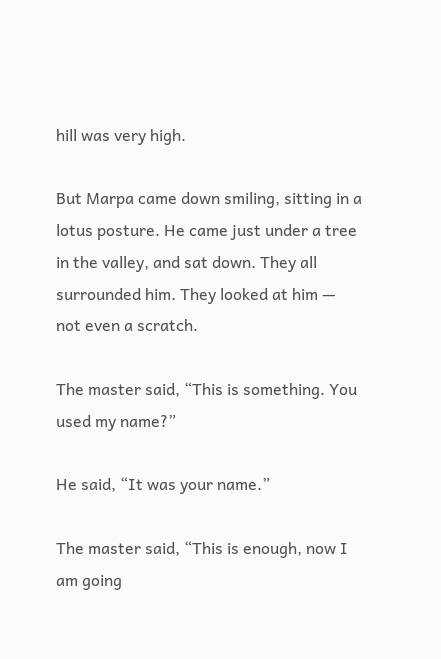hill was very high.

But Marpa came down smiling, sitting in a lotus posture. He came just under a tree in the valley, and sat down. They all surrounded him. They looked at him — not even a scratch.

The master said, “This is something. You used my name?”

He said, “It was your name.”

The master said, “This is enough, now I am going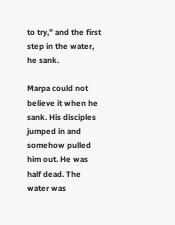to try,” and the first step in the water, he sank.

Marpa could not believe it when he sank. His disciples jumped in and somehow pulled him out. He was half dead. The water was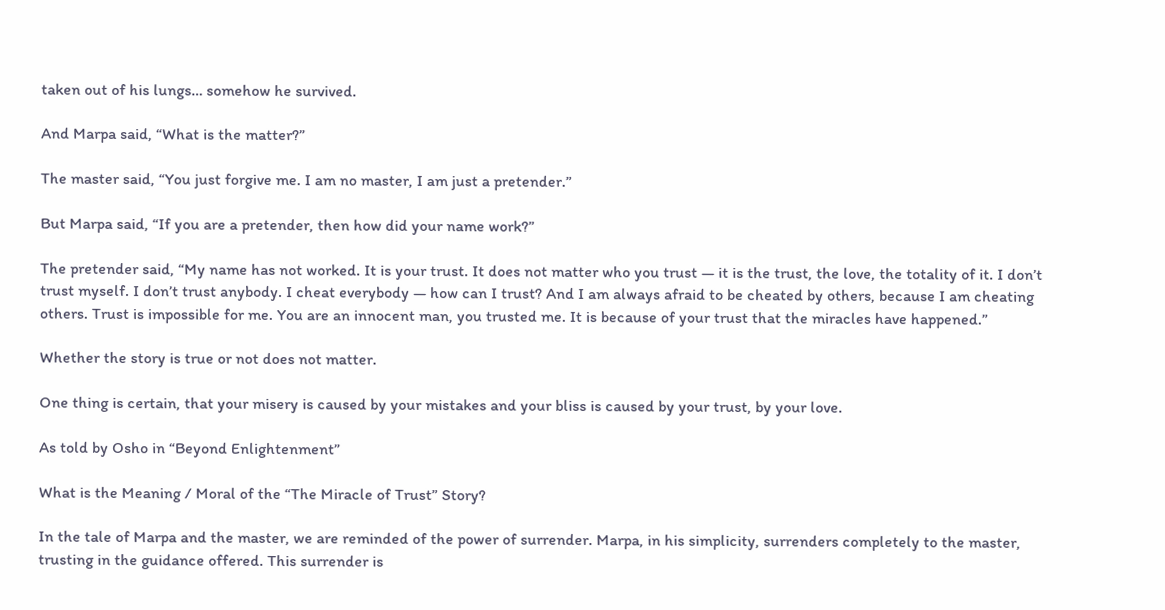taken out of his lungs… somehow he survived.

And Marpa said, “What is the matter?”

The master said, “You just forgive me. I am no master, I am just a pretender.”

But Marpa said, “If you are a pretender, then how did your name work?”

The pretender said, “My name has not worked. It is your trust. It does not matter who you trust — it is the trust, the love, the totality of it. I don’t trust myself. I don’t trust anybody. I cheat everybody — how can I trust? And I am always afraid to be cheated by others, because I am cheating others. Trust is impossible for me. You are an innocent man, you trusted me. It is because of your trust that the miracles have happened.”

Whether the story is true or not does not matter.

One thing is certain, that your misery is caused by your mistakes and your bliss is caused by your trust, by your love.

As told by Osho in “Beyond Enlightenment”

What is the Meaning / Moral of the “The Miracle of Trust” Story?

In the tale of Marpa and the master, we are reminded of the power of surrender. Marpa, in his simplicity, surrenders completely to the master, trusting in the guidance offered. This surrender is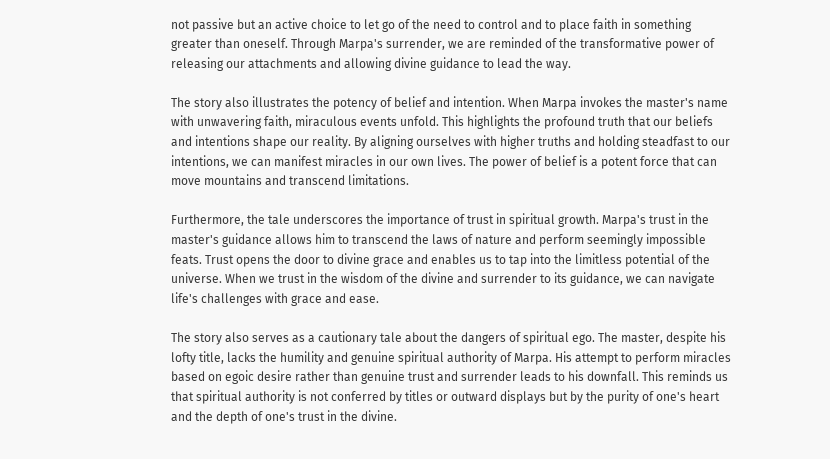not passive but an active choice to let go of the need to control and to place faith in something greater than oneself. Through Marpa's surrender, we are reminded of the transformative power of releasing our attachments and allowing divine guidance to lead the way.

The story also illustrates the potency of belief and intention. When Marpa invokes the master's name with unwavering faith, miraculous events unfold. This highlights the profound truth that our beliefs and intentions shape our reality. By aligning ourselves with higher truths and holding steadfast to our intentions, we can manifest miracles in our own lives. The power of belief is a potent force that can move mountains and transcend limitations.

Furthermore, the tale underscores the importance of trust in spiritual growth. Marpa's trust in the master's guidance allows him to transcend the laws of nature and perform seemingly impossible feats. Trust opens the door to divine grace and enables us to tap into the limitless potential of the universe. When we trust in the wisdom of the divine and surrender to its guidance, we can navigate life's challenges with grace and ease.

The story also serves as a cautionary tale about the dangers of spiritual ego. The master, despite his lofty title, lacks the humility and genuine spiritual authority of Marpa. His attempt to perform miracles based on egoic desire rather than genuine trust and surrender leads to his downfall. This reminds us that spiritual authority is not conferred by titles or outward displays but by the purity of one's heart and the depth of one's trust in the divine.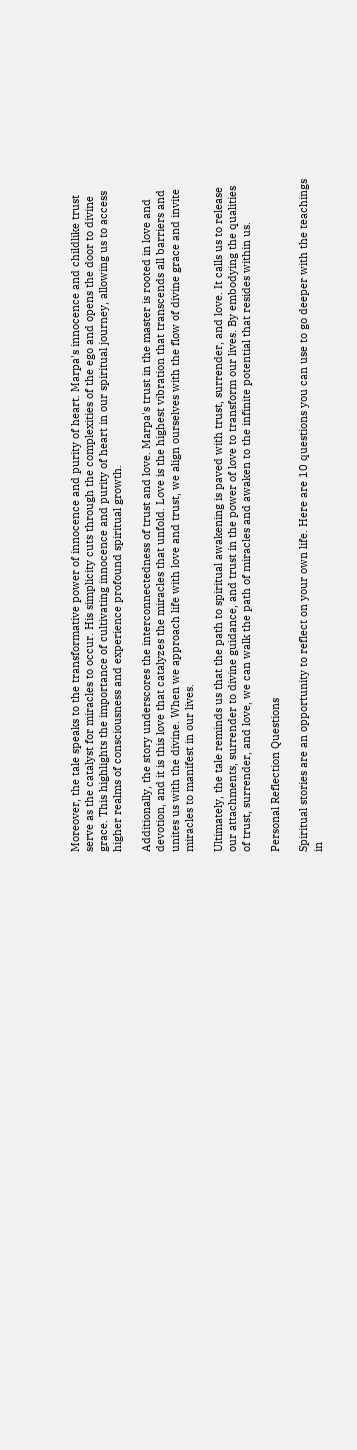Moreover, the tale speaks to the transformative power of innocence and purity of heart. Marpa's innocence and childlike trust serve as the catalyst for miracles to occur. His simplicity cuts through the complexities of the ego and opens the door to divine grace. This highlights the importance of cultivating innocence and purity of heart in our spiritual journey, allowing us to access higher realms of consciousness and experience profound spiritual growth.

Additionally, the story underscores the interconnectedness of trust and love. Marpa's trust in the master is rooted in love and devotion, and it is this love that catalyzes the miracles that unfold. Love is the highest vibration that transcends all barriers and unites us with the divine. When we approach life with love and trust, we align ourselves with the flow of divine grace and invite miracles to manifest in our lives.

Ultimately, the tale reminds us that the path to spiritual awakening is paved with trust, surrender, and love. It calls us to release our attachments, surrender to divine guidance, and trust in the power of love to transform our lives. By embodying the qualities of trust, surrender, and love, we can walk the path of miracles and awaken to the infinite potential that resides within us.

Personal Reflection Questions

Spiritual stories are an opportunity to reflect on your own life. Here are 10 questions you can use to go deeper with the teachings in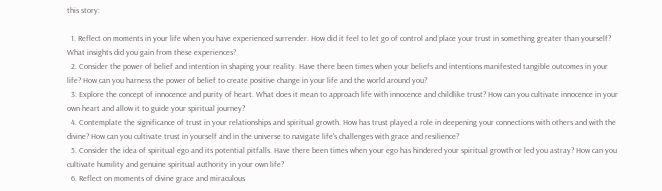this story:

  1. Reflect on moments in your life when you have experienced surrender. How did it feel to let go of control and place your trust in something greater than yourself? What insights did you gain from these experiences?
  2. Consider the power of belief and intention in shaping your reality. Have there been times when your beliefs and intentions manifested tangible outcomes in your life? How can you harness the power of belief to create positive change in your life and the world around you?
  3. Explore the concept of innocence and purity of heart. What does it mean to approach life with innocence and childlike trust? How can you cultivate innocence in your own heart and allow it to guide your spiritual journey?
  4. Contemplate the significance of trust in your relationships and spiritual growth. How has trust played a role in deepening your connections with others and with the divine? How can you cultivate trust in yourself and in the universe to navigate life's challenges with grace and resilience?
  5. Consider the idea of spiritual ego and its potential pitfalls. Have there been times when your ego has hindered your spiritual growth or led you astray? How can you cultivate humility and genuine spiritual authority in your own life?
  6. Reflect on moments of divine grace and miraculous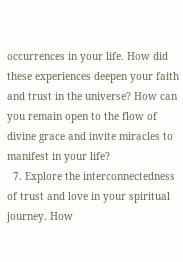occurrences in your life. How did these experiences deepen your faith and trust in the universe? How can you remain open to the flow of divine grace and invite miracles to manifest in your life?
  7. Explore the interconnectedness of trust and love in your spiritual journey. How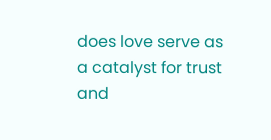does love serve as a catalyst for trust and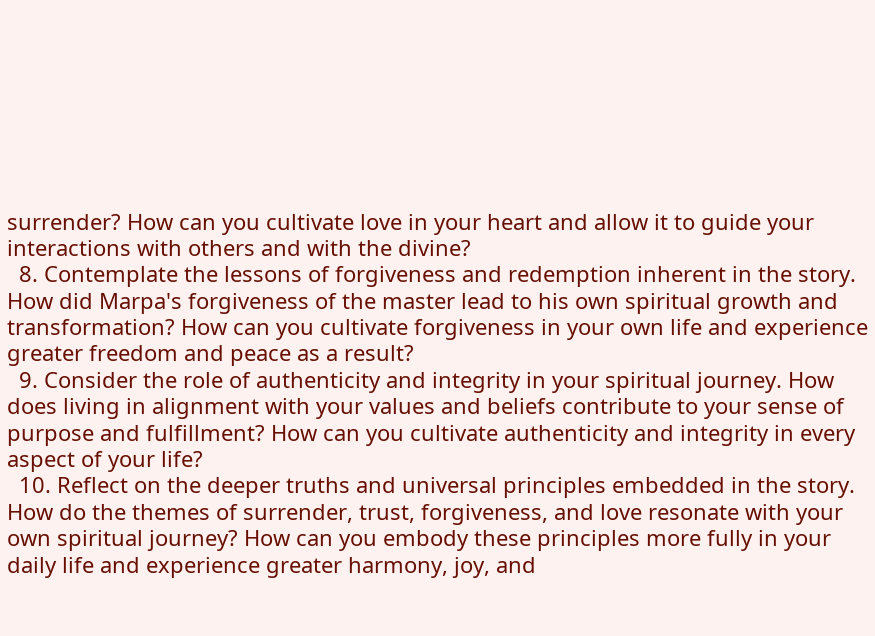surrender? How can you cultivate love in your heart and allow it to guide your interactions with others and with the divine?
  8. Contemplate the lessons of forgiveness and redemption inherent in the story. How did Marpa's forgiveness of the master lead to his own spiritual growth and transformation? How can you cultivate forgiveness in your own life and experience greater freedom and peace as a result?
  9. Consider the role of authenticity and integrity in your spiritual journey. How does living in alignment with your values and beliefs contribute to your sense of purpose and fulfillment? How can you cultivate authenticity and integrity in every aspect of your life?
  10. Reflect on the deeper truths and universal principles embedded in the story. How do the themes of surrender, trust, forgiveness, and love resonate with your own spiritual journey? How can you embody these principles more fully in your daily life and experience greater harmony, joy, and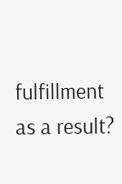fulfillment as a result?